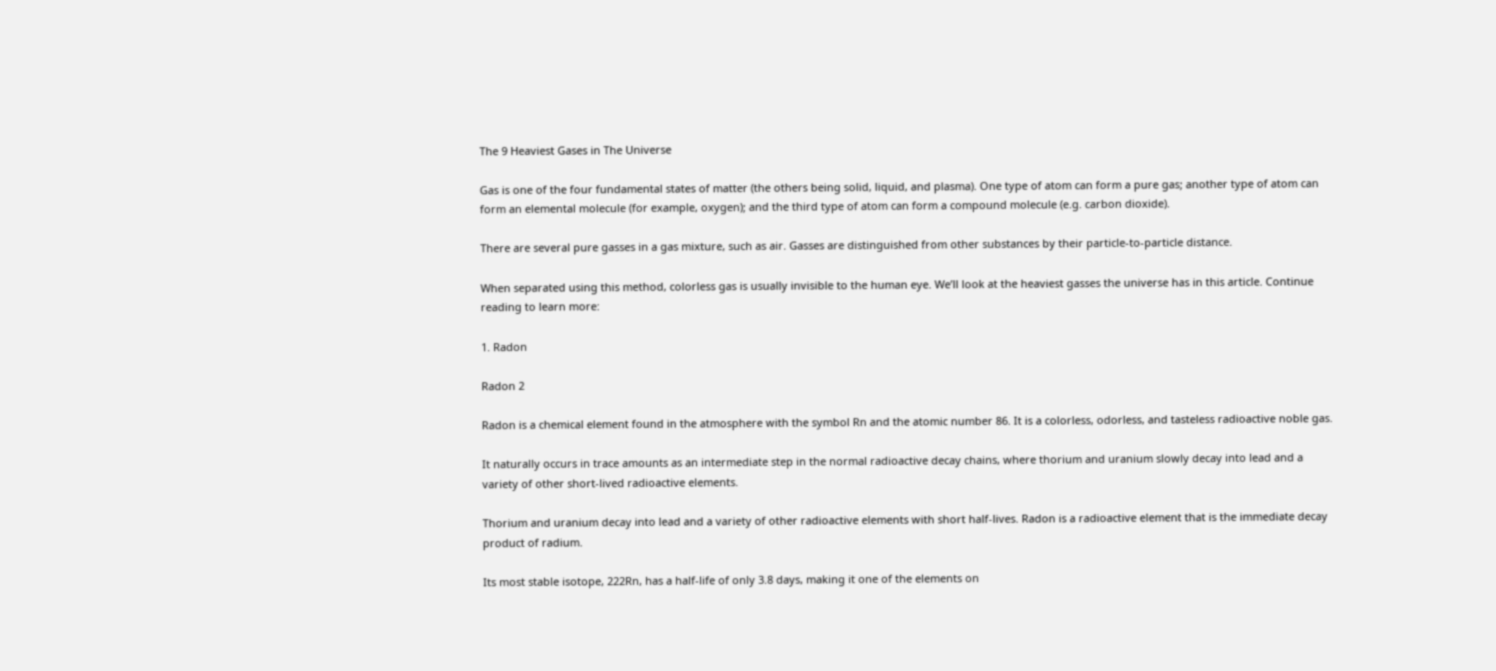The 9 Heaviest Gases in The Universe

Gas is one of the four fundamental states of matter (the others being solid, liquid, and plasma). One type of atom can form a pure gas; another type of atom can form an elemental molecule (for example, oxygen); and the third type of atom can form a compound molecule (e.g. carbon dioxide).

There are several pure gasses in a gas mixture, such as air. Gasses are distinguished from other substances by their particle-to-particle distance.

When separated using this method, colorless gas is usually invisible to the human eye. We’ll look at the heaviest gasses the universe has in this article. Continue reading to learn more:

1. Radon

Radon 2

Radon is a chemical element found in the atmosphere with the symbol Rn and the atomic number 86. It is a colorless, odorless, and tasteless radioactive noble gas.

It naturally occurs in trace amounts as an intermediate step in the normal radioactive decay chains, where thorium and uranium slowly decay into lead and a variety of other short-lived radioactive elements.

Thorium and uranium decay into lead and a variety of other radioactive elements with short half-lives. Radon is a radioactive element that is the immediate decay product of radium.

Its most stable isotope, 222Rn, has a half-life of only 3.8 days, making it one of the elements on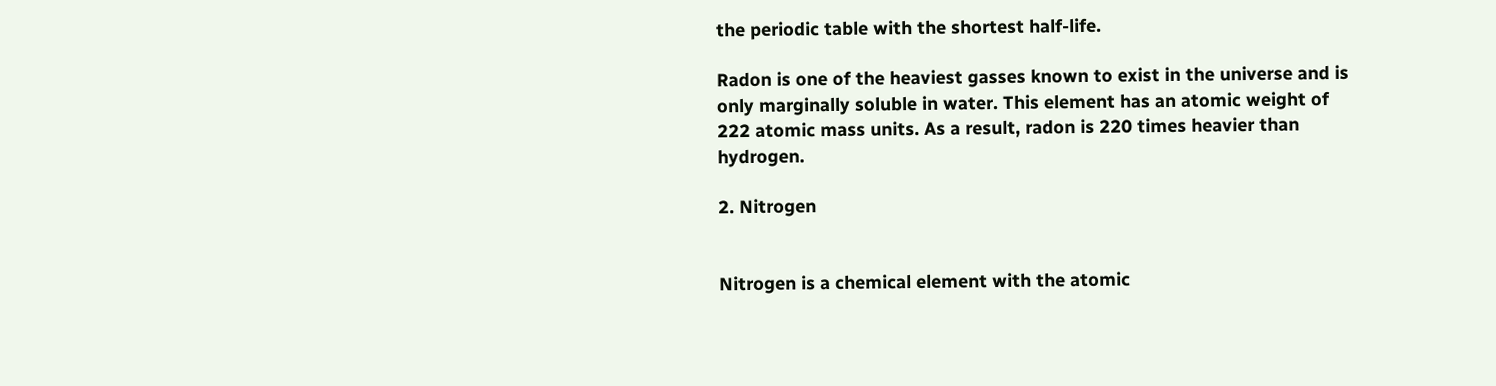the periodic table with the shortest half-life.

Radon is one of the heaviest gasses known to exist in the universe and is only marginally soluble in water. This element has an atomic weight of 222 atomic mass units. As a result, radon is 220 times heavier than hydrogen.

2. Nitrogen


Nitrogen is a chemical element with the atomic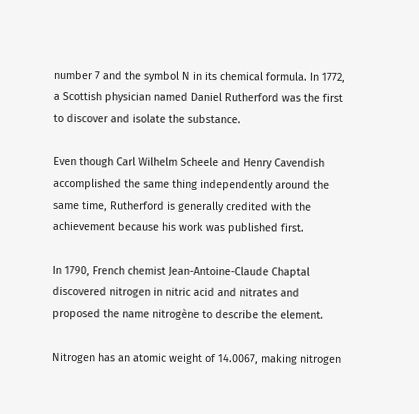number 7 and the symbol N in its chemical formula. In 1772, a Scottish physician named Daniel Rutherford was the first to discover and isolate the substance.

Even though Carl Wilhelm Scheele and Henry Cavendish accomplished the same thing independently around the same time, Rutherford is generally credited with the achievement because his work was published first.

In 1790, French chemist Jean-Antoine-Claude Chaptal discovered nitrogen in nitric acid and nitrates and proposed the name nitrogène to describe the element.

Nitrogen has an atomic weight of 14.0067, making nitrogen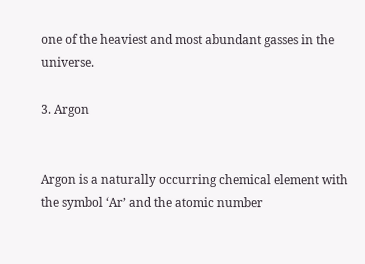one of the heaviest and most abundant gasses in the universe.

3. Argon


Argon is a naturally occurring chemical element with the symbol ‘Ar’ and the atomic number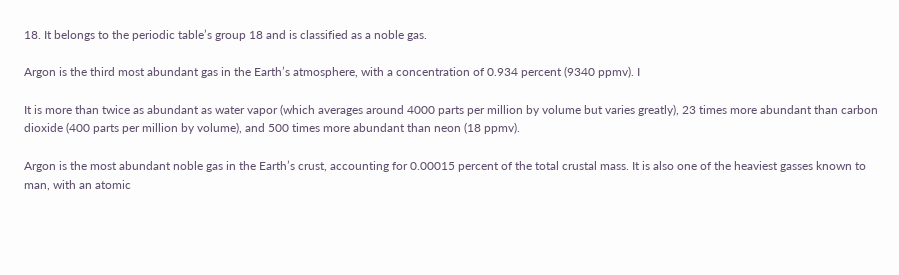18. It belongs to the periodic table’s group 18 and is classified as a noble gas.

Argon is the third most abundant gas in the Earth’s atmosphere, with a concentration of 0.934 percent (9340 ppmv). I

It is more than twice as abundant as water vapor (which averages around 4000 parts per million by volume but varies greatly), 23 times more abundant than carbon dioxide (400 parts per million by volume), and 500 times more abundant than neon (18 ppmv).

Argon is the most abundant noble gas in the Earth’s crust, accounting for 0.00015 percent of the total crustal mass. It is also one of the heaviest gasses known to man, with an atomic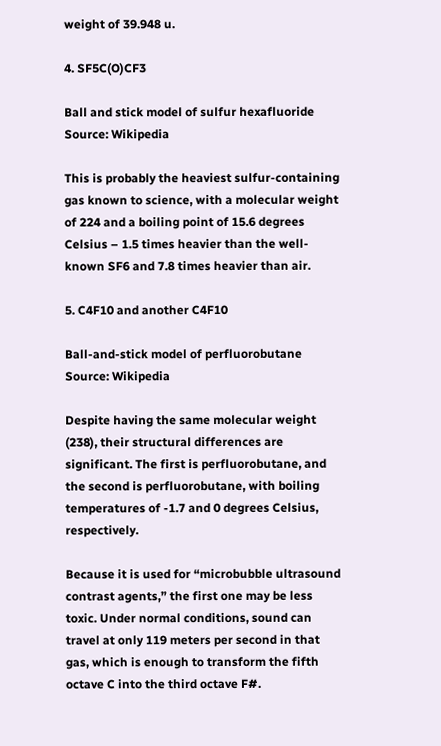weight of 39.948 u.

4. SF5C(O)CF3

Ball and stick model of sulfur hexafluoride
Source: Wikipedia

This is probably the heaviest sulfur-containing gas known to science, with a molecular weight of 224 and a boiling point of 15.6 degrees Celsius – 1.5 times heavier than the well-known SF6 and 7.8 times heavier than air.

5. C4F10 and another C4F10

Ball-and-stick model of perfluorobutane
Source: Wikipedia

Despite having the same molecular weight (238), their structural differences are significant. The first is perfluorobutane, and the second is perfluorobutane, with boiling temperatures of -1.7 and 0 degrees Celsius, respectively.

Because it is used for “microbubble ultrasound contrast agents,” the first one may be less toxic. Under normal conditions, sound can travel at only 119 meters per second in that gas, which is enough to transform the fifth octave C into the third octave F#.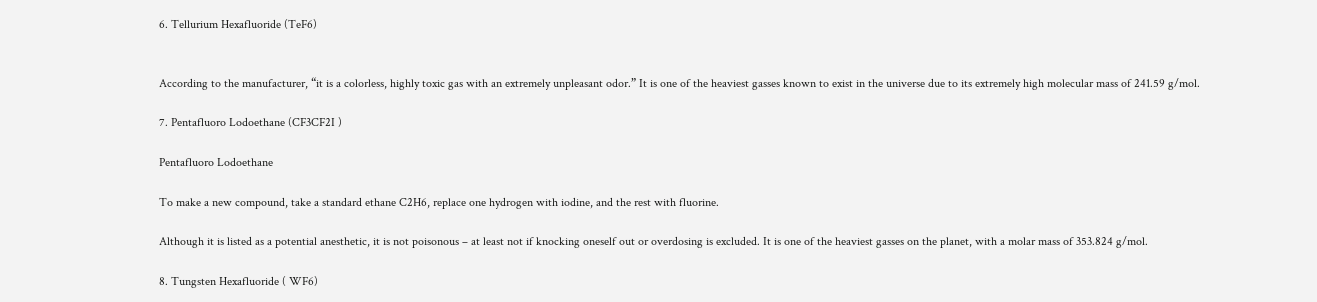6. Tellurium Hexafluoride (TeF6)


According to the manufacturer, “it is a colorless, highly toxic gas with an extremely unpleasant odor.” It is one of the heaviest gasses known to exist in the universe due to its extremely high molecular mass of 241.59 g/mol.

7. Pentafluoro Lodoethane (CF3CF2I )

Pentafluoro Lodoethane

To make a new compound, take a standard ethane C2H6, replace one hydrogen with iodine, and the rest with fluorine.

Although it is listed as a potential anesthetic, it is not poisonous – at least not if knocking oneself out or overdosing is excluded. It is one of the heaviest gasses on the planet, with a molar mass of 353.824 g/mol.

8. Tungsten Hexafluoride ( WF6)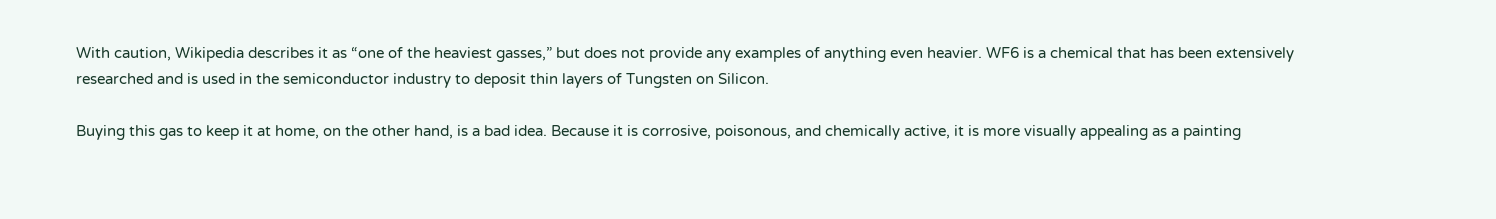With caution, Wikipedia describes it as “one of the heaviest gasses,” but does not provide any examples of anything even heavier. WF6 is a chemical that has been extensively researched and is used in the semiconductor industry to deposit thin layers of Tungsten on Silicon.

Buying this gas to keep it at home, on the other hand, is a bad idea. Because it is corrosive, poisonous, and chemically active, it is more visually appealing as a painting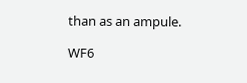than as an ampule.

WF6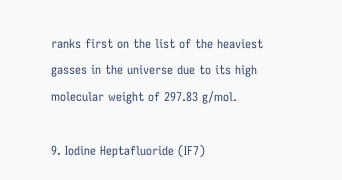ranks first on the list of the heaviest gasses in the universe due to its high molecular weight of 297.83 g/mol.

9. Iodine Heptafluoride (IF7)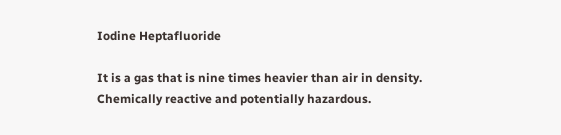Iodine Heptafluoride

It is a gas that is nine times heavier than air in density. Chemically reactive and potentially hazardous.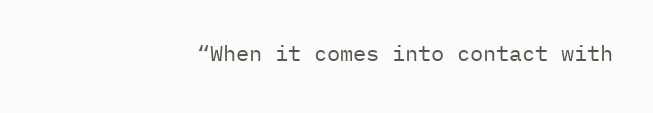“When it comes into contact with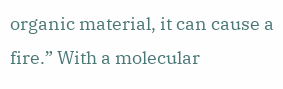organic material, it can cause a fire.” With a molecular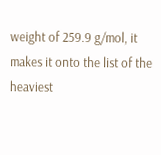weight of 259.9 g/mol, it makes it onto the list of the heaviest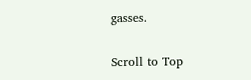gasses.

Scroll to Top